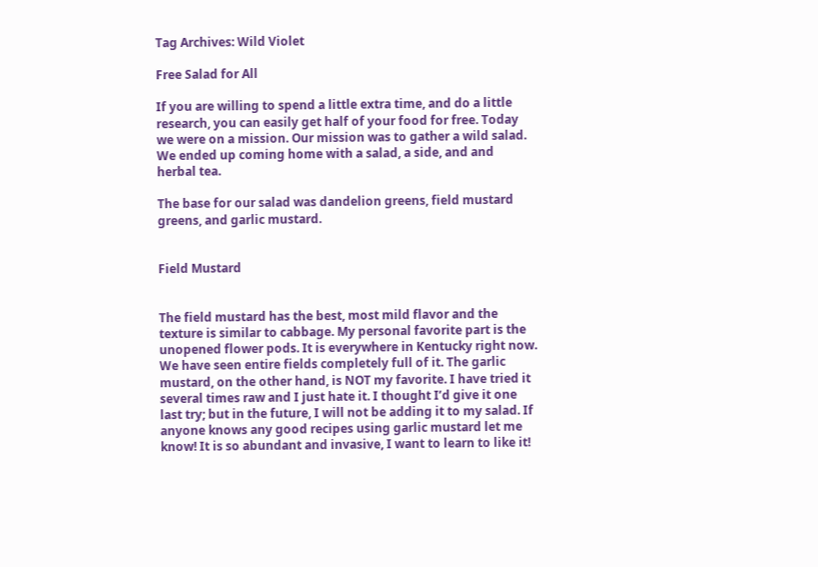Tag Archives: Wild Violet

Free Salad for All

If you are willing to spend a little extra time, and do a little research, you can easily get half of your food for free. Today we were on a mission. Our mission was to gather a wild salad. We ended up coming home with a salad, a side, and and herbal tea.

The base for our salad was dandelion greens, field mustard greens, and garlic mustard.


Field Mustard


The field mustard has the best, most mild flavor and the texture is similar to cabbage. My personal favorite part is the unopened flower pods. It is everywhere in Kentucky right now. We have seen entire fields completely full of it. The garlic mustard, on the other hand, is NOT my favorite. I have tried it several times raw and I just hate it. I thought I’d give it one last try; but in the future, I will not be adding it to my salad. If anyone knows any good recipes using garlic mustard let me know! It is so abundant and invasive, I want to learn to like it!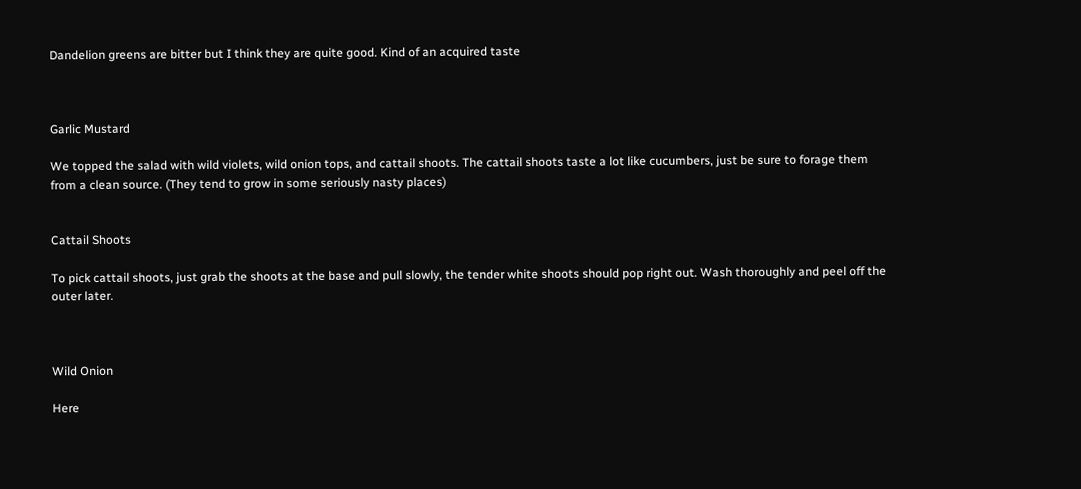Dandelion greens are bitter but I think they are quite good. Kind of an acquired taste



Garlic Mustard

We topped the salad with wild violets, wild onion tops, and cattail shoots. The cattail shoots taste a lot like cucumbers, just be sure to forage them from a clean source. (They tend to grow in some seriously nasty places)


Cattail Shoots

To pick cattail shoots, just grab the shoots at the base and pull slowly, the tender white shoots should pop right out. Wash thoroughly and peel off the outer later.



Wild Onion

Here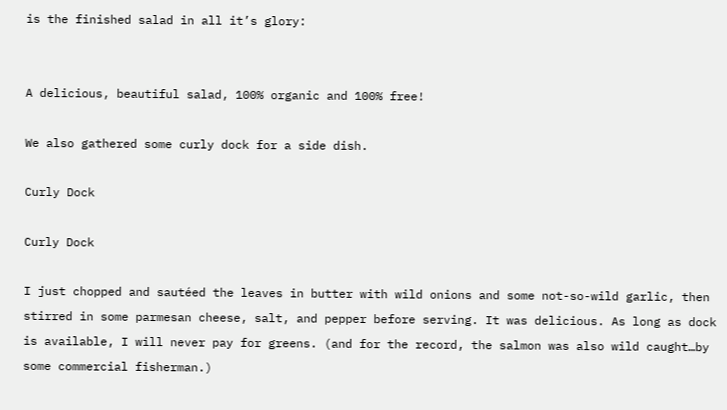is the finished salad in all it’s glory:


A delicious, beautiful salad, 100% organic and 100% free!

We also gathered some curly dock for a side dish.

Curly Dock

Curly Dock

I just chopped and sautéed the leaves in butter with wild onions and some not-so-wild garlic, then stirred in some parmesan cheese, salt, and pepper before serving. It was delicious. As long as dock is available, I will never pay for greens. (and for the record, the salmon was also wild caught…by some commercial fisherman.)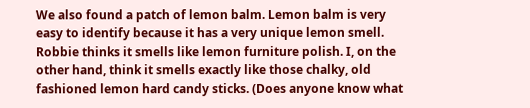We also found a patch of lemon balm. Lemon balm is very easy to identify because it has a very unique lemon smell. Robbie thinks it smells like lemon furniture polish. I, on the other hand, think it smells exactly like those chalky, old fashioned lemon hard candy sticks. (Does anyone know what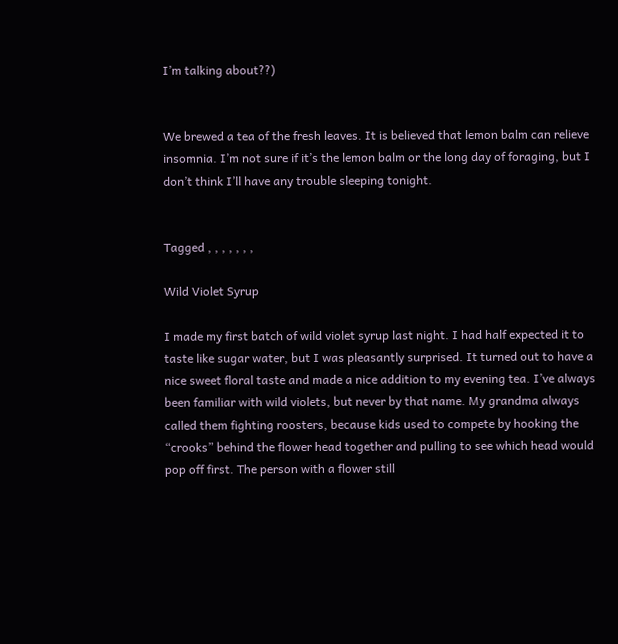I’m talking about??)


We brewed a tea of the fresh leaves. It is believed that lemon balm can relieve insomnia. I’m not sure if it’s the lemon balm or the long day of foraging, but I don’t think I’ll have any trouble sleeping tonight.


Tagged , , , , , , ,

Wild Violet Syrup

I made my first batch of wild violet syrup last night. I had half expected it to taste like sugar water, but I was pleasantly surprised. It turned out to have a nice sweet floral taste and made a nice addition to my evening tea. I’ve always been familiar with wild violets, but never by that name. My grandma always called them fighting roosters, because kids used to compete by hooking the “crooks” behind the flower head together and pulling to see which head would pop off first. The person with a flower still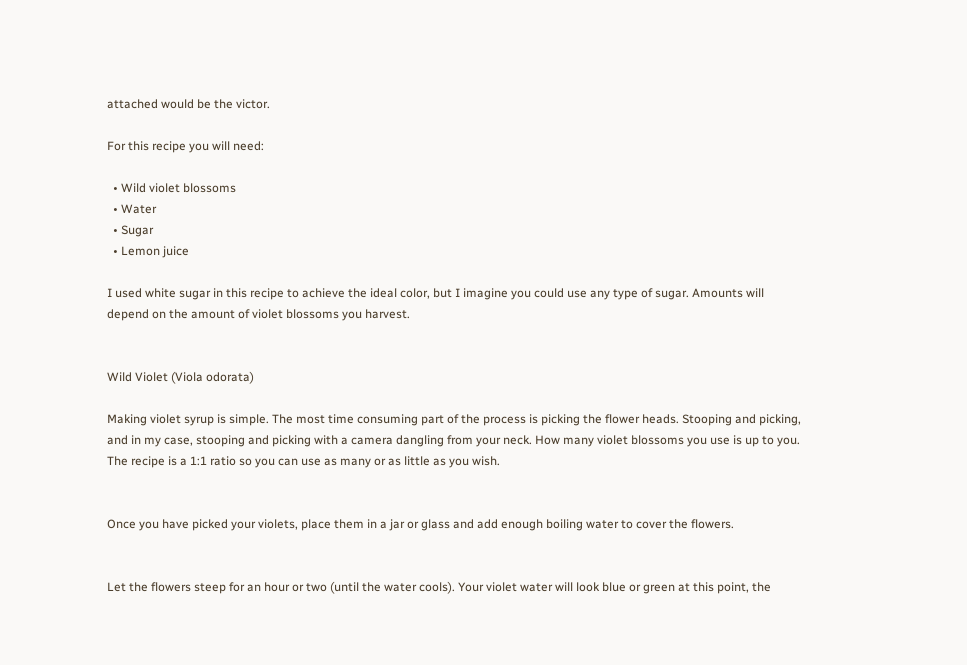attached would be the victor.

For this recipe you will need:

  • Wild violet blossoms
  • Water
  • Sugar
  • Lemon juice

I used white sugar in this recipe to achieve the ideal color, but I imagine you could use any type of sugar. Amounts will depend on the amount of violet blossoms you harvest.


Wild Violet (Viola odorata)

Making violet syrup is simple. The most time consuming part of the process is picking the flower heads. Stooping and picking, and in my case, stooping and picking with a camera dangling from your neck. How many violet blossoms you use is up to you. The recipe is a 1:1 ratio so you can use as many or as little as you wish.


Once you have picked your violets, place them in a jar or glass and add enough boiling water to cover the flowers.


Let the flowers steep for an hour or two (until the water cools). Your violet water will look blue or green at this point, the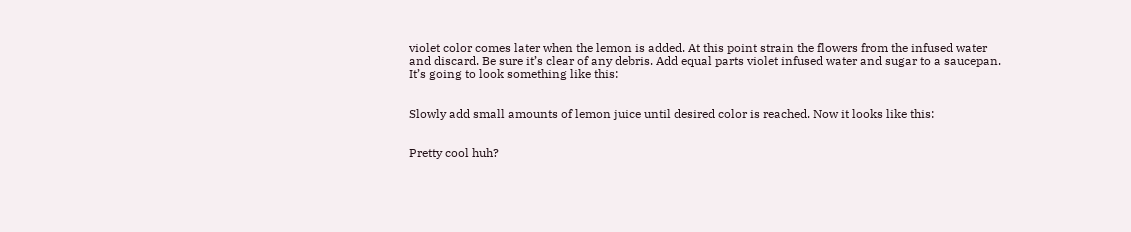violet color comes later when the lemon is added. At this point strain the flowers from the infused water and discard. Be sure it’s clear of any debris. Add equal parts violet infused water and sugar to a saucepan. It’s going to look something like this:


Slowly add small amounts of lemon juice until desired color is reached. Now it looks like this:


Pretty cool huh?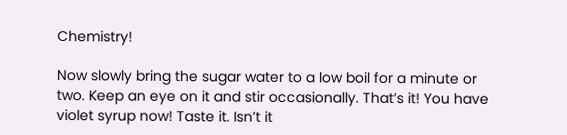Chemistry!

Now slowly bring the sugar water to a low boil for a minute or two. Keep an eye on it and stir occasionally. That’s it! You have violet syrup now! Taste it. Isn’t it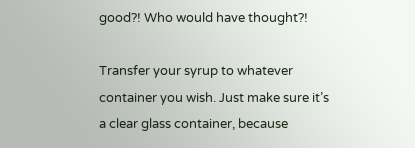good?! Who would have thought?!

Transfer your syrup to whatever container you wish. Just make sure it’s a clear glass container, because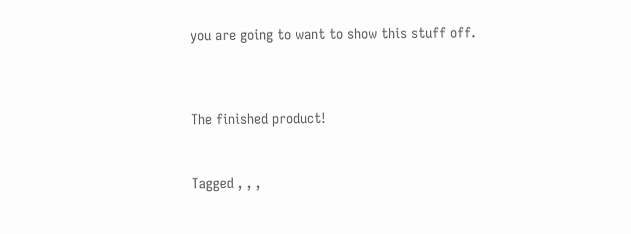you are going to want to show this stuff off.



The finished product!


Tagged , , ,